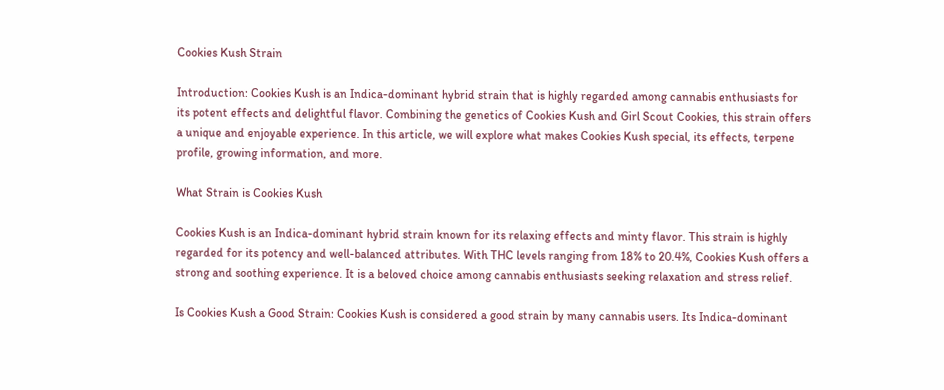Cookies Kush Strain

Introduction: Cookies Kush is an Indica-dominant hybrid strain that is highly regarded among cannabis enthusiasts for its potent effects and delightful flavor. Combining the genetics of Cookies Kush and Girl Scout Cookies, this strain offers a unique and enjoyable experience. In this article, we will explore what makes Cookies Kush special, its effects, terpene profile, growing information, and more.

What Strain is Cookies Kush

Cookies Kush is an Indica-dominant hybrid strain known for its relaxing effects and minty flavor. This strain is highly regarded for its potency and well-balanced attributes. With THC levels ranging from 18% to 20.4%, Cookies Kush offers a strong and soothing experience. It is a beloved choice among cannabis enthusiasts seeking relaxation and stress relief.

Is Cookies Kush a Good Strain: Cookies Kush is considered a good strain by many cannabis users. Its Indica-dominant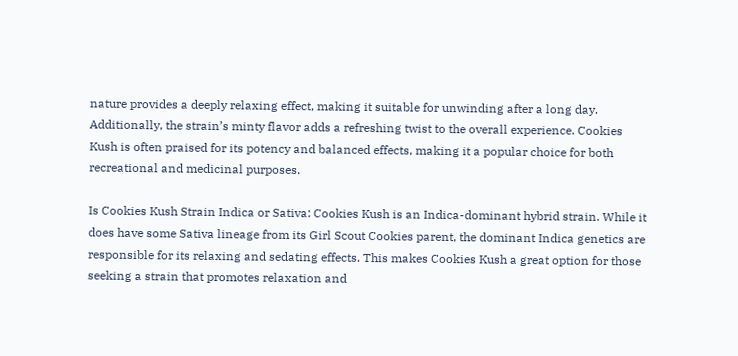nature provides a deeply relaxing effect, making it suitable for unwinding after a long day. Additionally, the strain’s minty flavor adds a refreshing twist to the overall experience. Cookies Kush is often praised for its potency and balanced effects, making it a popular choice for both recreational and medicinal purposes.

Is Cookies Kush Strain Indica or Sativa: Cookies Kush is an Indica-dominant hybrid strain. While it does have some Sativa lineage from its Girl Scout Cookies parent, the dominant Indica genetics are responsible for its relaxing and sedating effects. This makes Cookies Kush a great option for those seeking a strain that promotes relaxation and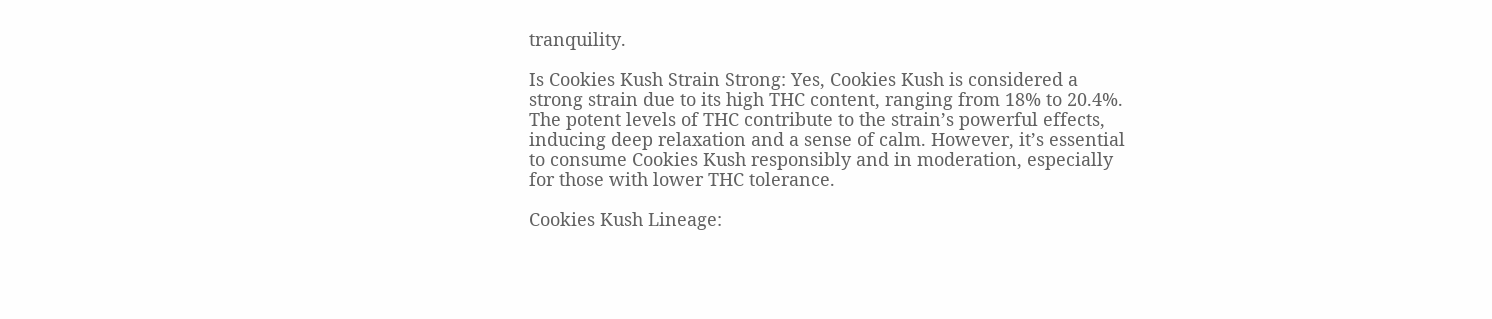tranquility.

Is Cookies Kush Strain Strong: Yes, Cookies Kush is considered a strong strain due to its high THC content, ranging from 18% to 20.4%. The potent levels of THC contribute to the strain’s powerful effects, inducing deep relaxation and a sense of calm. However, it’s essential to consume Cookies Kush responsibly and in moderation, especially for those with lower THC tolerance.

Cookies Kush Lineage: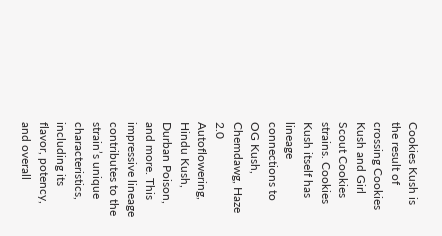Cookies Kush is the result of crossing Cookies Kush and Girl Scout Cookies strains. Cookies Kush itself has lineage connections to OG Kush, Chemdawg, Haze 2.0 Autoflowering, Hindu Kush, Durban Poison, and more. This impressive lineage contributes to the strain’s unique characteristics, including its flavor, potency, and overall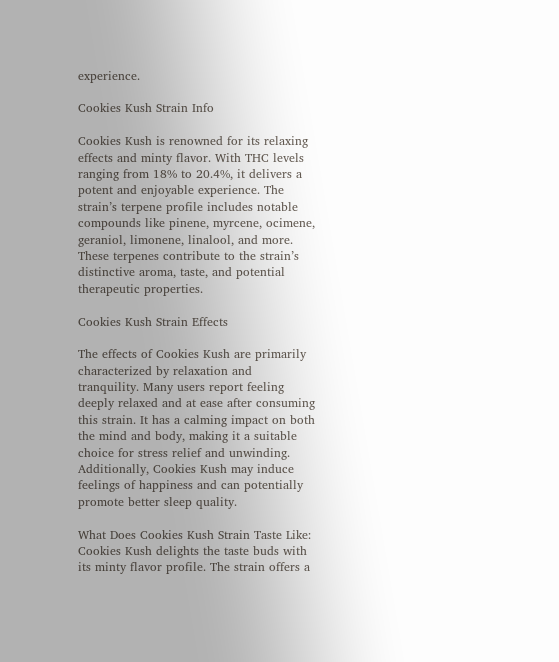experience.

Cookies Kush Strain Info

Cookies Kush is renowned for its relaxing effects and minty flavor. With THC levels ranging from 18% to 20.4%, it delivers a potent and enjoyable experience. The strain’s terpene profile includes notable compounds like pinene, myrcene, ocimene, geraniol, limonene, linalool, and more. These terpenes contribute to the strain’s distinctive aroma, taste, and potential therapeutic properties.

Cookies Kush Strain Effects

The effects of Cookies Kush are primarily characterized by relaxation and tranquility. Many users report feeling deeply relaxed and at ease after consuming this strain. It has a calming impact on both the mind and body, making it a suitable choice for stress relief and unwinding. Additionally, Cookies Kush may induce feelings of happiness and can potentially promote better sleep quality.

What Does Cookies Kush Strain Taste Like: Cookies Kush delights the taste buds with its minty flavor profile. The strain offers a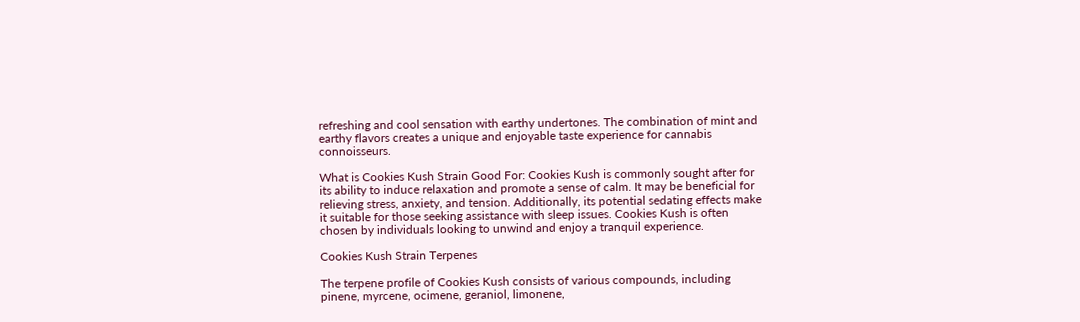refreshing and cool sensation with earthy undertones. The combination of mint and earthy flavors creates a unique and enjoyable taste experience for cannabis connoisseurs.

What is Cookies Kush Strain Good For: Cookies Kush is commonly sought after for its ability to induce relaxation and promote a sense of calm. It may be beneficial for relieving stress, anxiety, and tension. Additionally, its potential sedating effects make it suitable for those seeking assistance with sleep issues. Cookies Kush is often chosen by individuals looking to unwind and enjoy a tranquil experience.

Cookies Kush Strain Terpenes

The terpene profile of Cookies Kush consists of various compounds, including pinene, myrcene, ocimene, geraniol, limonene,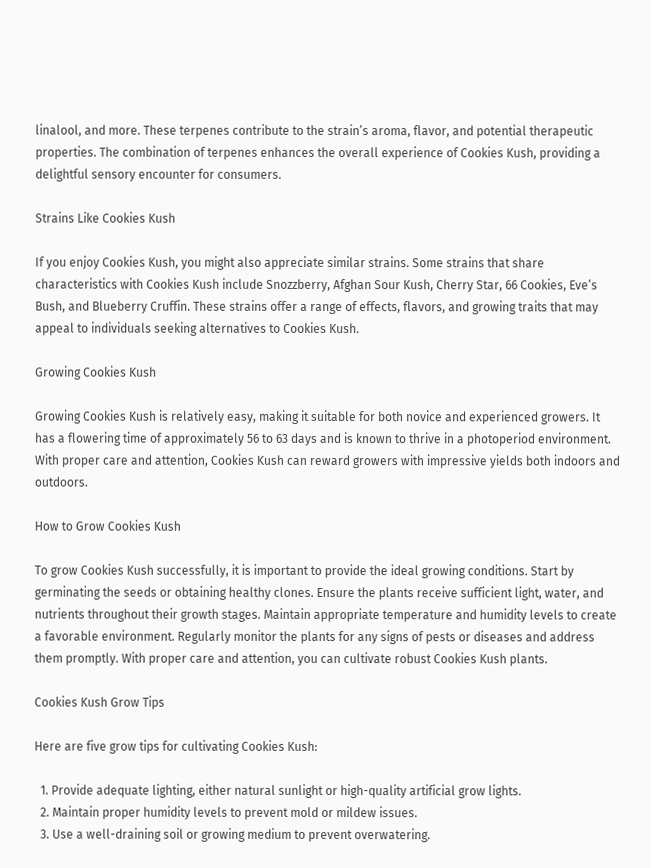linalool, and more. These terpenes contribute to the strain’s aroma, flavor, and potential therapeutic properties. The combination of terpenes enhances the overall experience of Cookies Kush, providing a delightful sensory encounter for consumers.

Strains Like Cookies Kush

If you enjoy Cookies Kush, you might also appreciate similar strains. Some strains that share characteristics with Cookies Kush include Snozzberry, Afghan Sour Kush, Cherry Star, 66 Cookies, Eve’s Bush, and Blueberry Cruffin. These strains offer a range of effects, flavors, and growing traits that may appeal to individuals seeking alternatives to Cookies Kush.

Growing Cookies Kush

Growing Cookies Kush is relatively easy, making it suitable for both novice and experienced growers. It has a flowering time of approximately 56 to 63 days and is known to thrive in a photoperiod environment. With proper care and attention, Cookies Kush can reward growers with impressive yields both indoors and outdoors.

How to Grow Cookies Kush

To grow Cookies Kush successfully, it is important to provide the ideal growing conditions. Start by germinating the seeds or obtaining healthy clones. Ensure the plants receive sufficient light, water, and nutrients throughout their growth stages. Maintain appropriate temperature and humidity levels to create a favorable environment. Regularly monitor the plants for any signs of pests or diseases and address them promptly. With proper care and attention, you can cultivate robust Cookies Kush plants.

Cookies Kush Grow Tips

Here are five grow tips for cultivating Cookies Kush:

  1. Provide adequate lighting, either natural sunlight or high-quality artificial grow lights.
  2. Maintain proper humidity levels to prevent mold or mildew issues.
  3. Use a well-draining soil or growing medium to prevent overwatering.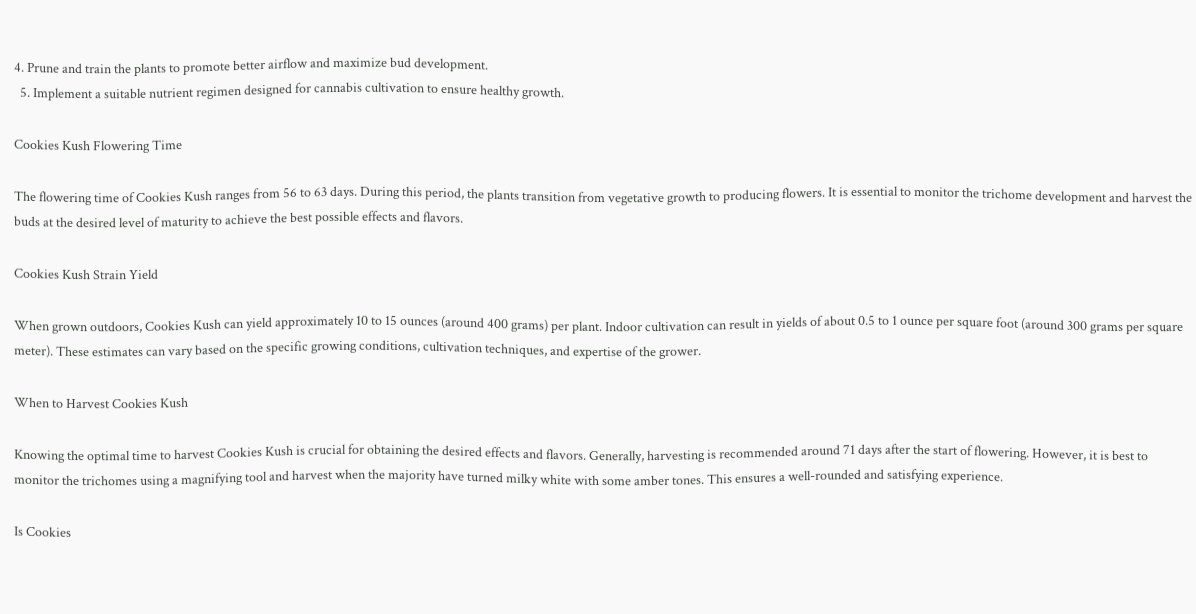4. Prune and train the plants to promote better airflow and maximize bud development.
  5. Implement a suitable nutrient regimen designed for cannabis cultivation to ensure healthy growth.

Cookies Kush Flowering Time

The flowering time of Cookies Kush ranges from 56 to 63 days. During this period, the plants transition from vegetative growth to producing flowers. It is essential to monitor the trichome development and harvest the buds at the desired level of maturity to achieve the best possible effects and flavors.

Cookies Kush Strain Yield

When grown outdoors, Cookies Kush can yield approximately 10 to 15 ounces (around 400 grams) per plant. Indoor cultivation can result in yields of about 0.5 to 1 ounce per square foot (around 300 grams per square meter). These estimates can vary based on the specific growing conditions, cultivation techniques, and expertise of the grower.

When to Harvest Cookies Kush

Knowing the optimal time to harvest Cookies Kush is crucial for obtaining the desired effects and flavors. Generally, harvesting is recommended around 71 days after the start of flowering. However, it is best to monitor the trichomes using a magnifying tool and harvest when the majority have turned milky white with some amber tones. This ensures a well-rounded and satisfying experience.

Is Cookies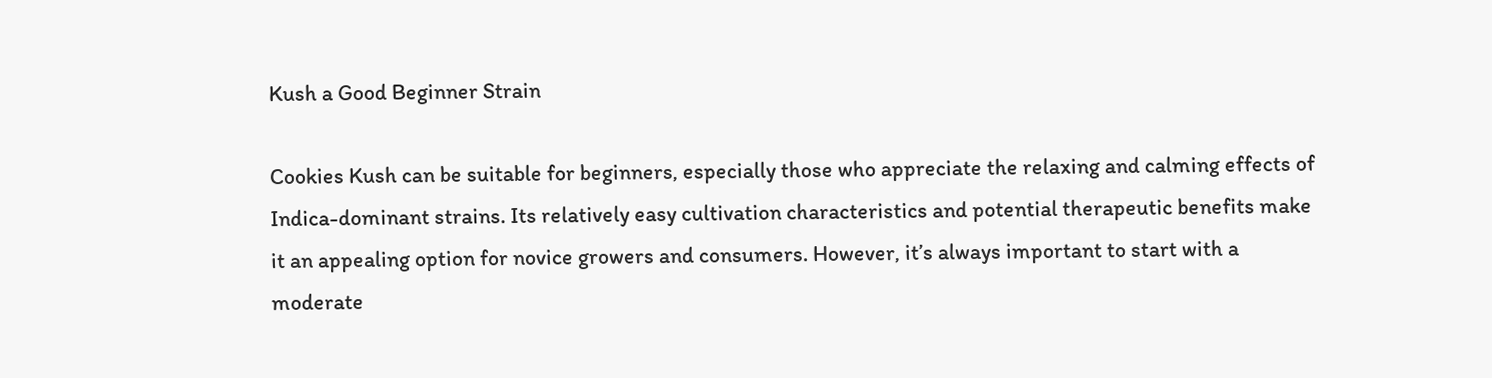Kush a Good Beginner Strain

Cookies Kush can be suitable for beginners, especially those who appreciate the relaxing and calming effects of Indica-dominant strains. Its relatively easy cultivation characteristics and potential therapeutic benefits make it an appealing option for novice growers and consumers. However, it’s always important to start with a moderate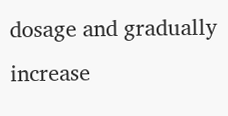dosage and gradually increase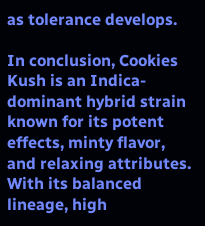as tolerance develops.

In conclusion, Cookies Kush is an Indica-dominant hybrid strain known for its potent effects, minty flavor, and relaxing attributes. With its balanced lineage, high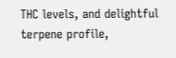THC levels, and delightful terpene profile,